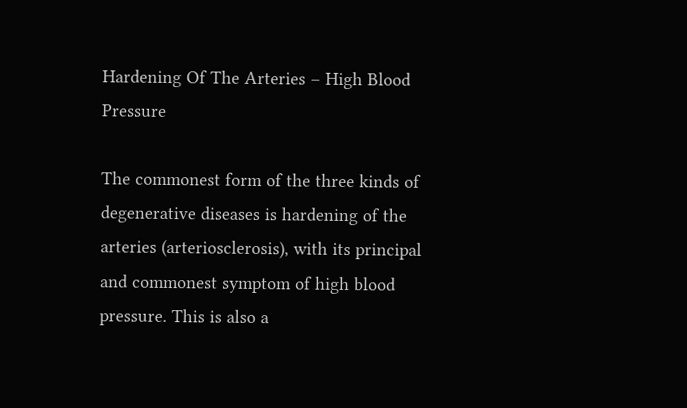Hardening Of The Arteries – High Blood Pressure

The commonest form of the three kinds of degenerative diseases is hardening of the arteries (arteriosclerosis), with its principal and commonest symptom of high blood pressure. This is also a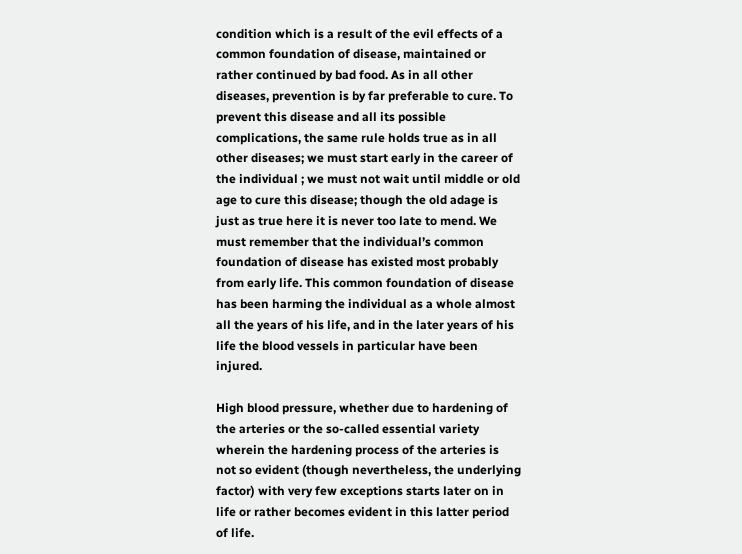condition which is a result of the evil effects of a common foundation of disease, maintained or rather continued by bad food. As in all other diseases, prevention is by far preferable to cure. To prevent this disease and all its possible complications, the same rule holds true as in all other diseases; we must start early in the career of the individual ; we must not wait until middle or old age to cure this disease; though the old adage is just as true here it is never too late to mend. We must remember that the individual’s common foundation of disease has existed most probably from early life. This common foundation of disease has been harming the individual as a whole almost all the years of his life, and in the later years of his life the blood vessels in particular have been injured.

High blood pressure, whether due to hardening of the arteries or the so-called essential variety wherein the hardening process of the arteries is not so evident (though nevertheless, the underlying factor) with very few exceptions starts later on in life or rather becomes evident in this latter period of life.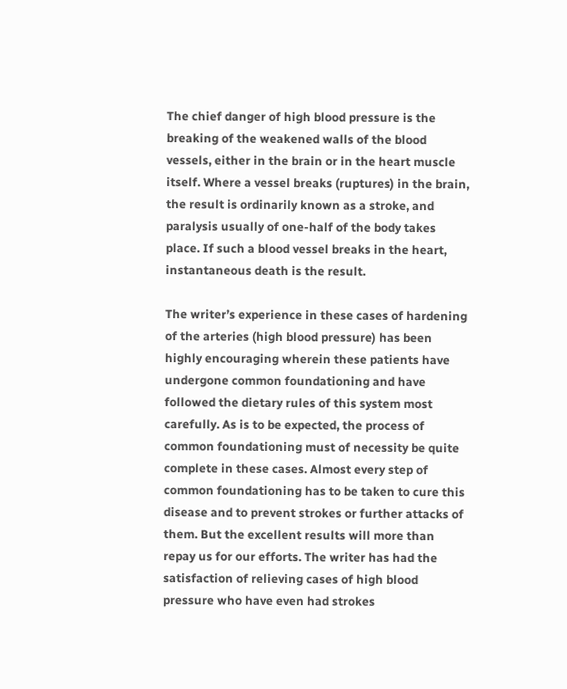The chief danger of high blood pressure is the breaking of the weakened walls of the blood vessels, either in the brain or in the heart muscle itself. Where a vessel breaks (ruptures) in the brain, the result is ordinarily known as a stroke, and paralysis usually of one-half of the body takes place. If such a blood vessel breaks in the heart, instantaneous death is the result.

The writer’s experience in these cases of hardening of the arteries (high blood pressure) has been highly encouraging wherein these patients have undergone common foundationing and have followed the dietary rules of this system most carefully. As is to be expected, the process of common foundationing must of necessity be quite complete in these cases. Almost every step of common foundationing has to be taken to cure this disease and to prevent strokes or further attacks of them. But the excellent results will more than repay us for our efforts. The writer has had the satisfaction of relieving cases of high blood pressure who have even had strokes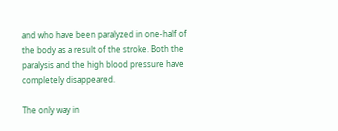and who have been paralyzed in one-half of the body as a result of the stroke. Both the paralysis and the high blood pressure have completely disappeared.

The only way in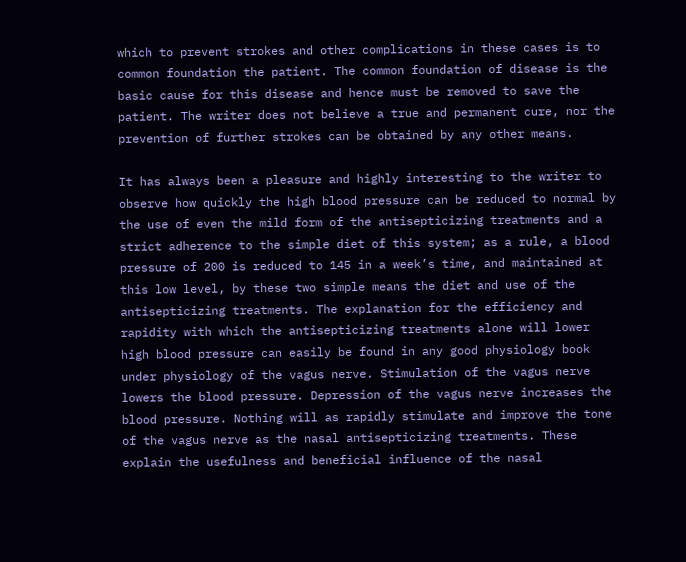which to prevent strokes and other complications in these cases is to common foundation the patient. The common foundation of disease is the basic cause for this disease and hence must be removed to save the patient. The writer does not believe a true and permanent cure, nor the prevention of further strokes can be obtained by any other means.

It has always been a pleasure and highly interesting to the writer to observe how quickly the high blood pressure can be reduced to normal by the use of even the mild form of the antisepticizing treatments and a strict adherence to the simple diet of this system; as a rule, a blood pressure of 200 is reduced to 145 in a week’s time, and maintained at this low level, by these two simple means the diet and use of the antisepticizing treatments. The explanation for the efficiency and rapidity with which the antisepticizing treatments alone will lower high blood pressure can easily be found in any good physiology book under physiology of the vagus nerve. Stimulation of the vagus nerve lowers the blood pressure. Depression of the vagus nerve increases the blood pressure. Nothing will as rapidly stimulate and improve the tone of the vagus nerve as the nasal antisepticizing treatments. These explain the usefulness and beneficial influence of the nasal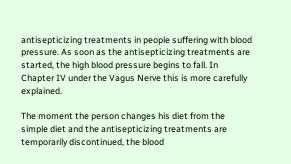antisepticizing treatments in people suffering with blood pressure. As soon as the antisepticizing treatments are started, the high blood pressure begins to fall. In Chapter IV under the Vagus Nerve this is more carefully explained.

The moment the person changes his diet from the simple diet and the antisepticizing treatments are temporarily discontinued, the blood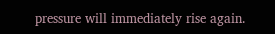pressure will immediately rise again.